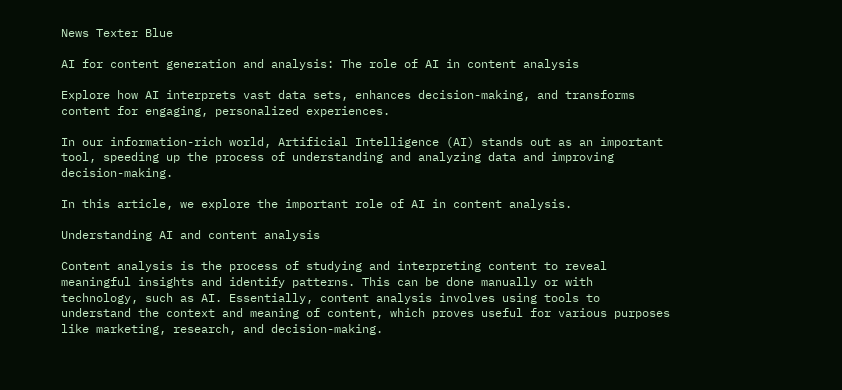News Texter Blue

AI for content generation and analysis: The role of AI in content analysis

Explore how AI interprets vast data sets, enhances decision-making, and transforms content for engaging, personalized experiences.

In our information-rich world, Artificial Intelligence (AI) stands out as an important tool, speeding up the process of understanding and analyzing data and improving decision-making.

In this article, we explore the important role of AI in content analysis.

Understanding AI and content analysis

Content analysis is the process of studying and interpreting content to reveal meaningful insights and identify patterns. This can be done manually or with technology, such as AI. Essentially, content analysis involves using tools to understand the context and meaning of content, which proves useful for various purposes like marketing, research, and decision-making.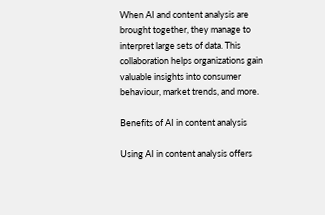When AI and content analysis are brought together, they manage to interpret large sets of data. This collaboration helps organizations gain valuable insights into consumer behaviour, market trends, and more.

Benefits of AI in content analysis

Using AI in content analysis offers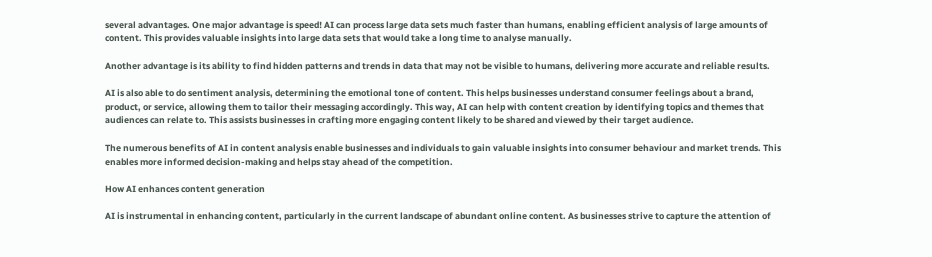several advantages. One major advantage is speed! AI can process large data sets much faster than humans, enabling efficient analysis of large amounts of content. This provides valuable insights into large data sets that would take a long time to analyse manually.

Another advantage is its ability to find hidden patterns and trends in data that may not be visible to humans, delivering more accurate and reliable results.

AI is also able to do sentiment analysis, determining the emotional tone of content. This helps businesses understand consumer feelings about a brand, product, or service, allowing them to tailor their messaging accordingly. This way, AI can help with content creation by identifying topics and themes that audiences can relate to. This assists businesses in crafting more engaging content likely to be shared and viewed by their target audience.

The numerous benefits of AI in content analysis enable businesses and individuals to gain valuable insights into consumer behaviour and market trends. This enables more informed decision-making and helps stay ahead of the competition.

How AI enhances content generation

AI is instrumental in enhancing content, particularly in the current landscape of abundant online content. As businesses strive to capture the attention of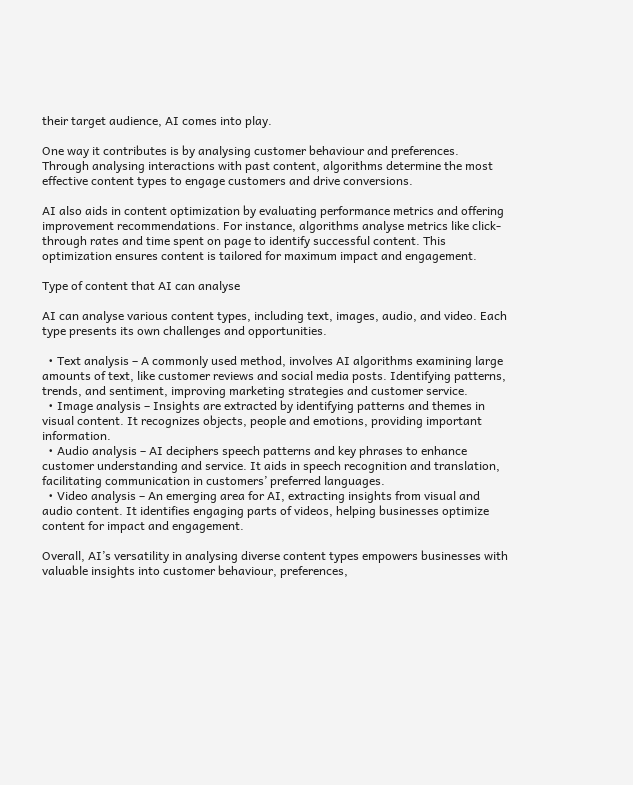their target audience, AI comes into play.

One way it contributes is by analysing customer behaviour and preferences. Through analysing interactions with past content, algorithms determine the most effective content types to engage customers and drive conversions.

AI also aids in content optimization by evaluating performance metrics and offering improvement recommendations. For instance, algorithms analyse metrics like click-through rates and time spent on page to identify successful content. This optimization ensures content is tailored for maximum impact and engagement.

Type of content that AI can analyse

AI can analyse various content types, including text, images, audio, and video. Each type presents its own challenges and opportunities.

  • Text analysis – A commonly used method, involves AI algorithms examining large amounts of text, like customer reviews and social media posts. Identifying patterns, trends, and sentiment, improving marketing strategies and customer service.
  • Image analysis – Insights are extracted by identifying patterns and themes in visual content. It recognizes objects, people and emotions, providing important information.
  • Audio analysis – AI deciphers speech patterns and key phrases to enhance customer understanding and service. It aids in speech recognition and translation, facilitating communication in customers’ preferred languages.
  • Video analysis – An emerging area for AI, extracting insights from visual and audio content. It identifies engaging parts of videos, helping businesses optimize content for impact and engagement.

Overall, AI’s versatility in analysing diverse content types empowers businesses with valuable insights into customer behaviour, preferences,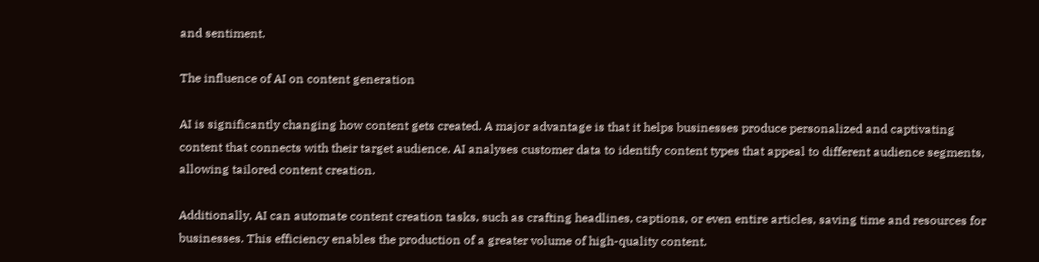and sentiment.

The influence of AI on content generation

AI is significantly changing how content gets created. A major advantage is that it helps businesses produce personalized and captivating content that connects with their target audience. AI analyses customer data to identify content types that appeal to different audience segments, allowing tailored content creation.

Additionally, AI can automate content creation tasks, such as crafting headlines, captions, or even entire articles, saving time and resources for businesses. This efficiency enables the production of a greater volume of high-quality content.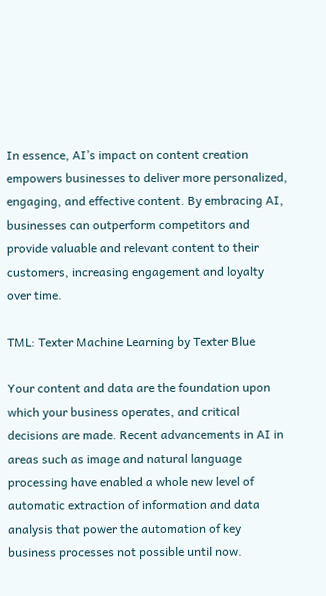In essence, AI’s impact on content creation empowers businesses to deliver more personalized, engaging, and effective content. By embracing AI, businesses can outperform competitors and provide valuable and relevant content to their customers, increasing engagement and loyalty over time.

TML: Texter Machine Learning by Texter Blue

Your content and data are the foundation upon which your business operates, and critical decisions are made. Recent advancements in AI in areas such as image and natural language processing have enabled a whole new level of automatic extraction of information and data analysis that power the automation of key business processes not possible until now.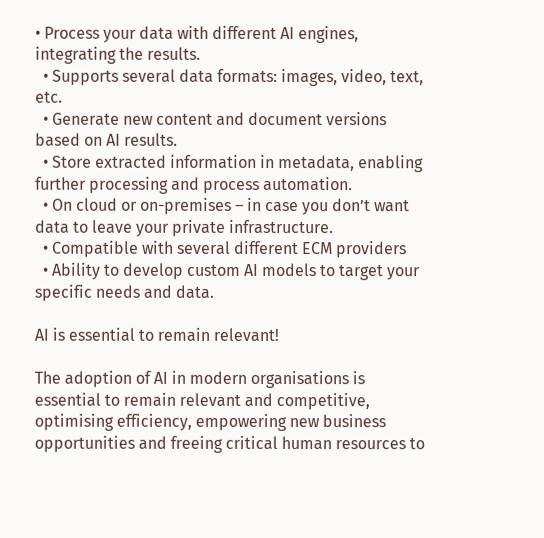• Process your data with different AI engines, integrating the results.
  • Supports several data formats: images, video, text, etc.
  • Generate new content and document versions based on AI results.
  • Store extracted information in metadata, enabling further processing and process automation.
  • On cloud or on-premises – in case you don’t want data to leave your private infrastructure.
  • Compatible with several different ECM providers
  • Ability to develop custom AI models to target your specific needs and data.

AI is essential to remain relevant!

The adoption of AI in modern organisations is essential to remain relevant and competitive, optimising efficiency, empowering new business opportunities and freeing critical human resources to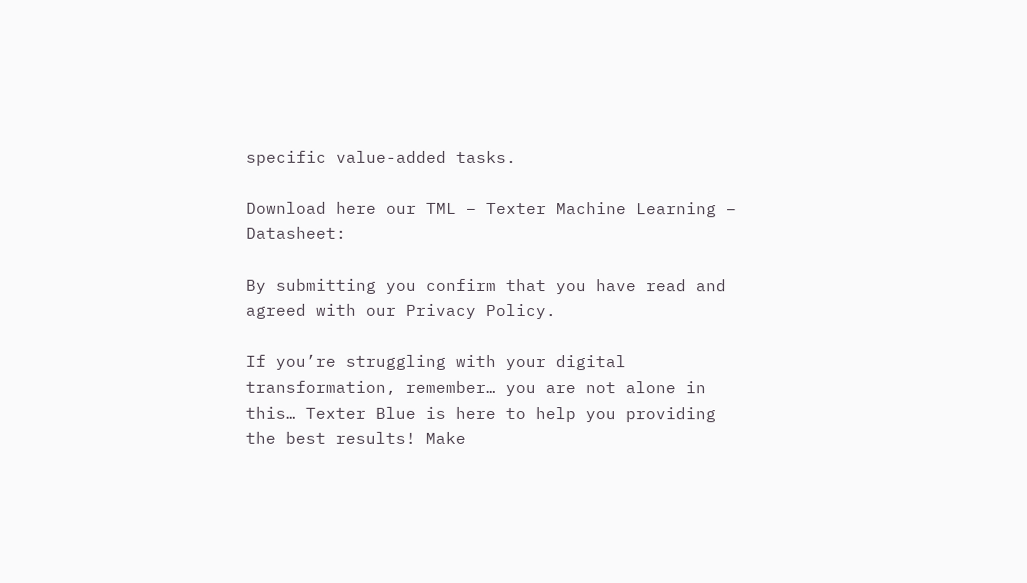specific value-added tasks.

Download here our TML – Texter Machine Learning – Datasheet:

By submitting you confirm that you have read and agreed with our Privacy Policy.

If you’re struggling with your digital transformation, remember… you are not alone in this… Texter Blue is here to help you providing the best results! Make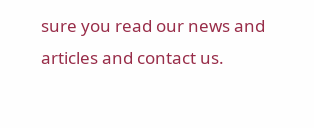sure you read our news and articles and contact us.